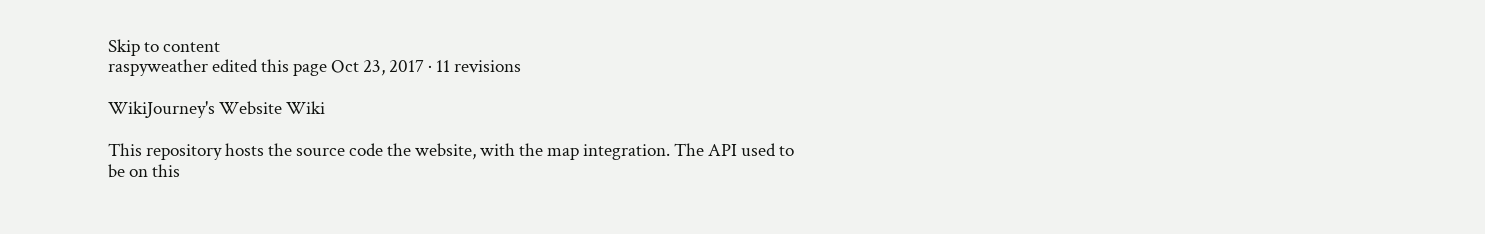Skip to content
raspyweather edited this page Oct 23, 2017 · 11 revisions

WikiJourney's Website Wiki

This repository hosts the source code the website, with the map integration. The API used to be on this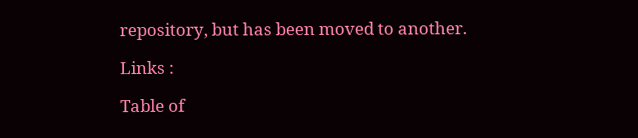repository, but has been moved to another.

Links :

Table of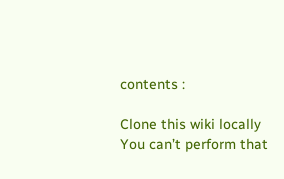contents :

Clone this wiki locally
You can’t perform that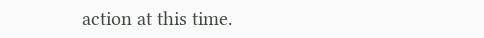action at this time.